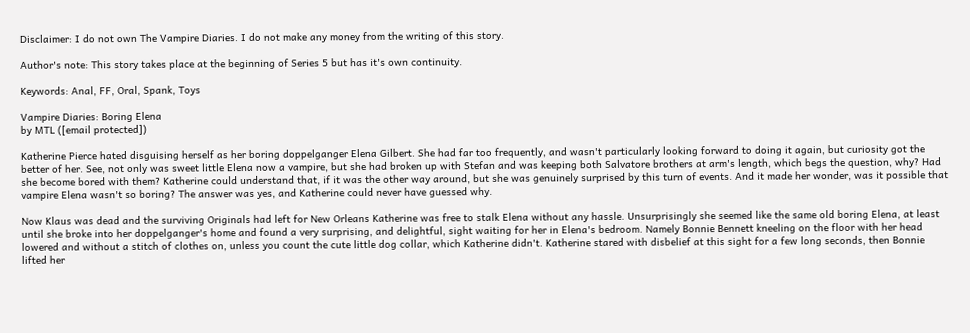Disclaimer: I do not own The Vampire Diaries. I do not make any money from the writing of this story.

Author's note: This story takes place at the beginning of Series 5 but has it's own continuity.

Keywords: Anal, FF, Oral, Spank, Toys

Vampire Diaries: Boring Elena
by MTL ([email protected])

Katherine Pierce hated disguising herself as her boring doppelganger Elena Gilbert. She had far too frequently, and wasn't particularly looking forward to doing it again, but curiosity got the better of her. See, not only was sweet little Elena now a vampire, but she had broken up with Stefan and was keeping both Salvatore brothers at arm's length, which begs the question, why? Had she become bored with them? Katherine could understand that, if it was the other way around, but she was genuinely surprised by this turn of events. And it made her wonder, was it possible that vampire Elena wasn't so boring? The answer was yes, and Katherine could never have guessed why.

Now Klaus was dead and the surviving Originals had left for New Orleans Katherine was free to stalk Elena without any hassle. Unsurprisingly she seemed like the same old boring Elena, at least until she broke into her doppelganger's home and found a very surprising, and delightful, sight waiting for her in Elena's bedroom. Namely Bonnie Bennett kneeling on the floor with her head lowered and without a stitch of clothes on, unless you count the cute little dog collar, which Katherine didn't. Katherine stared with disbelief at this sight for a few long seconds, then Bonnie lifted her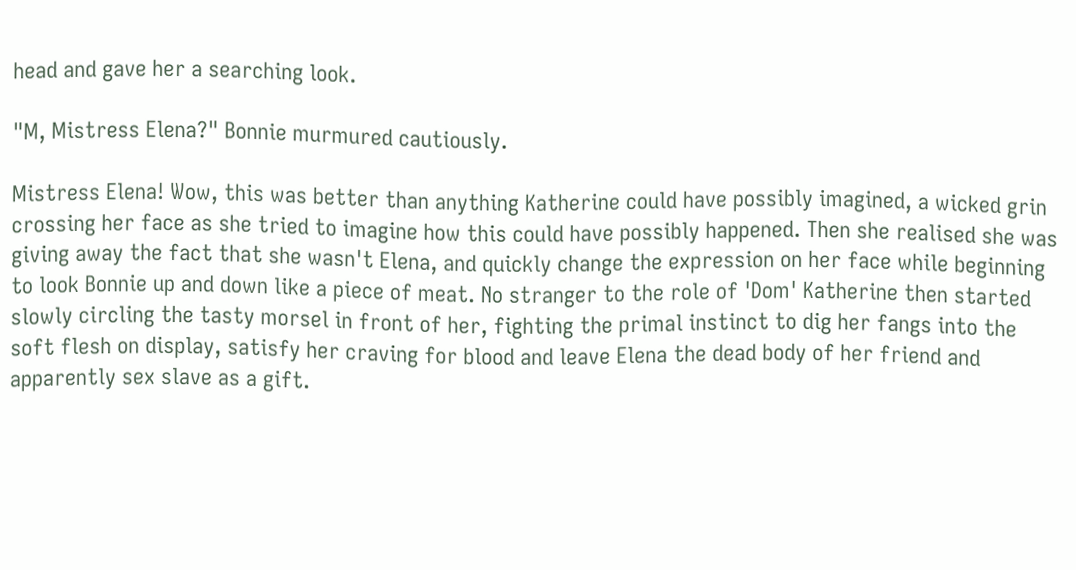head and gave her a searching look.

"M, Mistress Elena?" Bonnie murmured cautiously.

Mistress Elena! Wow, this was better than anything Katherine could have possibly imagined, a wicked grin crossing her face as she tried to imagine how this could have possibly happened. Then she realised she was giving away the fact that she wasn't Elena, and quickly change the expression on her face while beginning to look Bonnie up and down like a piece of meat. No stranger to the role of 'Dom' Katherine then started slowly circling the tasty morsel in front of her, fighting the primal instinct to dig her fangs into the soft flesh on display, satisfy her craving for blood and leave Elena the dead body of her friend and apparently sex slave as a gift.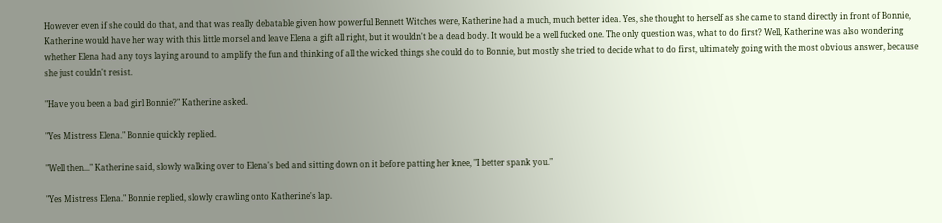However even if she could do that, and that was really debatable given how powerful Bennett Witches were, Katherine had a much, much better idea. Yes, she thought to herself as she came to stand directly in front of Bonnie, Katherine would have her way with this little morsel and leave Elena a gift all right, but it wouldn't be a dead body. It would be a well fucked one. The only question was, what to do first? Well, Katherine was also wondering whether Elena had any toys laying around to amplify the fun and thinking of all the wicked things she could do to Bonnie, but mostly she tried to decide what to do first, ultimately going with the most obvious answer, because she just couldn't resist.

"Have you been a bad girl Bonnie?" Katherine asked.

"Yes Mistress Elena." Bonnie quickly replied.

"Well then..." Katherine said, slowly walking over to Elena's bed and sitting down on it before patting her knee, "I better spank you."

"Yes Mistress Elena." Bonnie replied, slowly crawling onto Katherine's lap.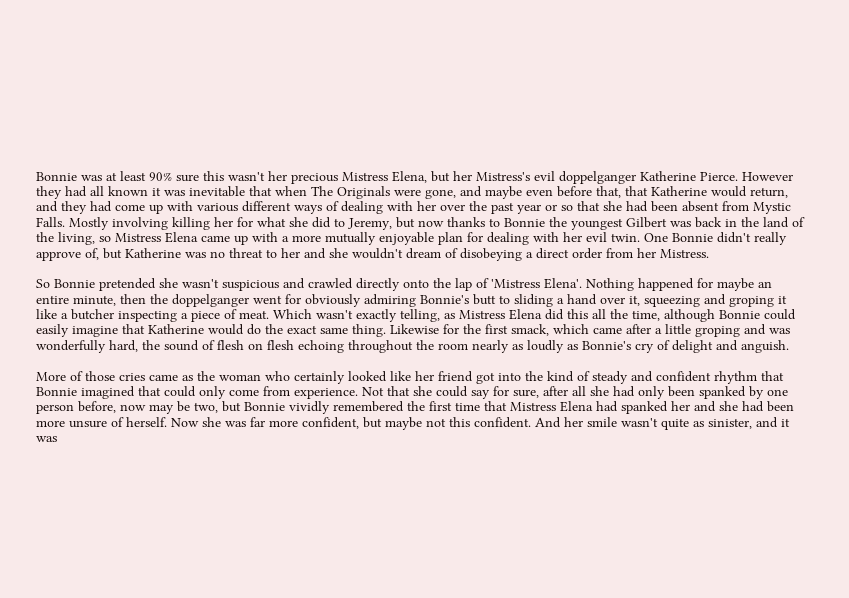Bonnie was at least 90% sure this wasn't her precious Mistress Elena, but her Mistress's evil doppelganger Katherine Pierce. However they had all known it was inevitable that when The Originals were gone, and maybe even before that, that Katherine would return, and they had come up with various different ways of dealing with her over the past year or so that she had been absent from Mystic Falls. Mostly involving killing her for what she did to Jeremy, but now thanks to Bonnie the youngest Gilbert was back in the land of the living, so Mistress Elena came up with a more mutually enjoyable plan for dealing with her evil twin. One Bonnie didn't really approve of, but Katherine was no threat to her and she wouldn't dream of disobeying a direct order from her Mistress.

So Bonnie pretended she wasn't suspicious and crawled directly onto the lap of 'Mistress Elena'. Nothing happened for maybe an entire minute, then the doppelganger went for obviously admiring Bonnie's butt to sliding a hand over it, squeezing and groping it like a butcher inspecting a piece of meat. Which wasn't exactly telling, as Mistress Elena did this all the time, although Bonnie could easily imagine that Katherine would do the exact same thing. Likewise for the first smack, which came after a little groping and was wonderfully hard, the sound of flesh on flesh echoing throughout the room nearly as loudly as Bonnie's cry of delight and anguish.

More of those cries came as the woman who certainly looked like her friend got into the kind of steady and confident rhythm that Bonnie imagined that could only come from experience. Not that she could say for sure, after all she had only been spanked by one person before, now may be two, but Bonnie vividly remembered the first time that Mistress Elena had spanked her and she had been more unsure of herself. Now she was far more confident, but maybe not this confident. And her smile wasn't quite as sinister, and it was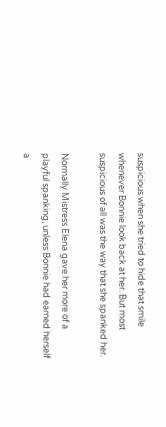suspicious when she tried to hide that smile whenever Bonnie look back at her. But most suspicious of all was the way that she spanked her.

Normally Mistress Elena gave her more of a playful spanking, unless Bonnie had earned herself a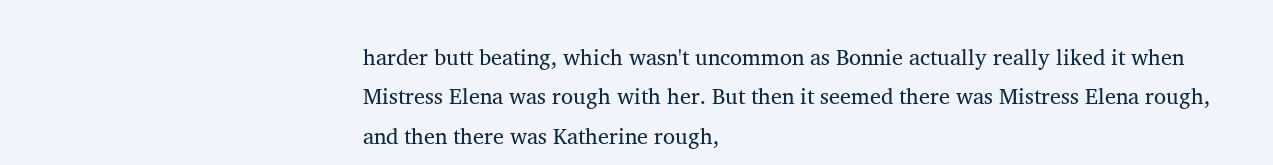harder butt beating, which wasn't uncommon as Bonnie actually really liked it when Mistress Elena was rough with her. But then it seemed there was Mistress Elena rough, and then there was Katherine rough,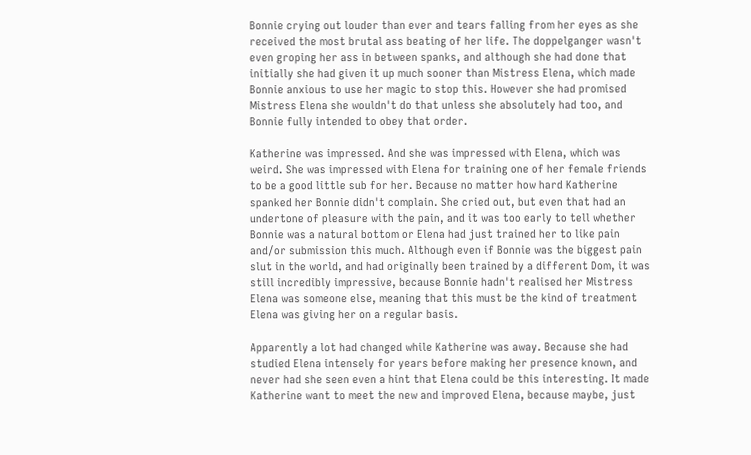Bonnie crying out louder than ever and tears falling from her eyes as she received the most brutal ass beating of her life. The doppelganger wasn't even groping her ass in between spanks, and although she had done that initially she had given it up much sooner than Mistress Elena, which made Bonnie anxious to use her magic to stop this. However she had promised Mistress Elena she wouldn't do that unless she absolutely had too, and Bonnie fully intended to obey that order.

Katherine was impressed. And she was impressed with Elena, which was weird. She was impressed with Elena for training one of her female friends to be a good little sub for her. Because no matter how hard Katherine spanked her Bonnie didn't complain. She cried out, but even that had an undertone of pleasure with the pain, and it was too early to tell whether Bonnie was a natural bottom or Elena had just trained her to like pain and/or submission this much. Although even if Bonnie was the biggest pain slut in the world, and had originally been trained by a different Dom, it was still incredibly impressive, because Bonnie hadn't realised her Mistress Elena was someone else, meaning that this must be the kind of treatment Elena was giving her on a regular basis.

Apparently a lot had changed while Katherine was away. Because she had studied Elena intensely for years before making her presence known, and never had she seen even a hint that Elena could be this interesting. It made Katherine want to meet the new and improved Elena, because maybe, just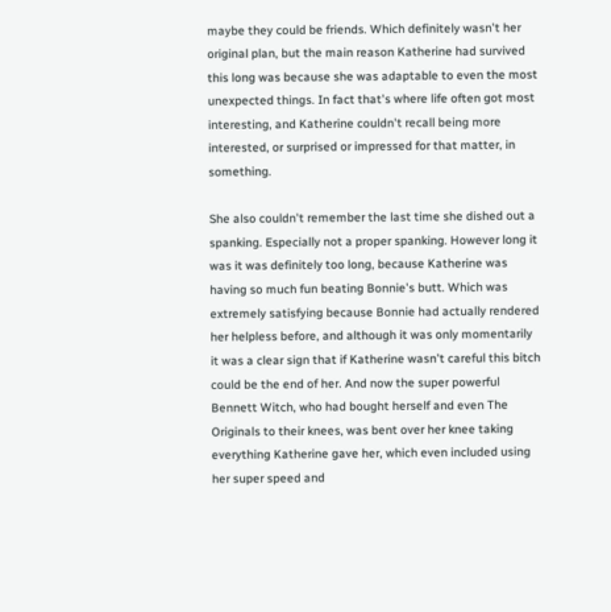maybe they could be friends. Which definitely wasn't her original plan, but the main reason Katherine had survived this long was because she was adaptable to even the most unexpected things. In fact that's where life often got most interesting, and Katherine couldn't recall being more interested, or surprised or impressed for that matter, in something.

She also couldn't remember the last time she dished out a spanking. Especially not a proper spanking. However long it was it was definitely too long, because Katherine was having so much fun beating Bonnie's butt. Which was extremely satisfying because Bonnie had actually rendered her helpless before, and although it was only momentarily it was a clear sign that if Katherine wasn't careful this bitch could be the end of her. And now the super powerful Bennett Witch, who had bought herself and even The Originals to their knees, was bent over her knee taking everything Katherine gave her, which even included using her super speed and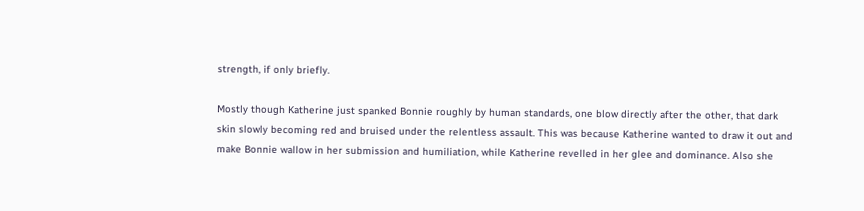strength, if only briefly.

Mostly though Katherine just spanked Bonnie roughly by human standards, one blow directly after the other, that dark skin slowly becoming red and bruised under the relentless assault. This was because Katherine wanted to draw it out and make Bonnie wallow in her submission and humiliation, while Katherine revelled in her glee and dominance. Also she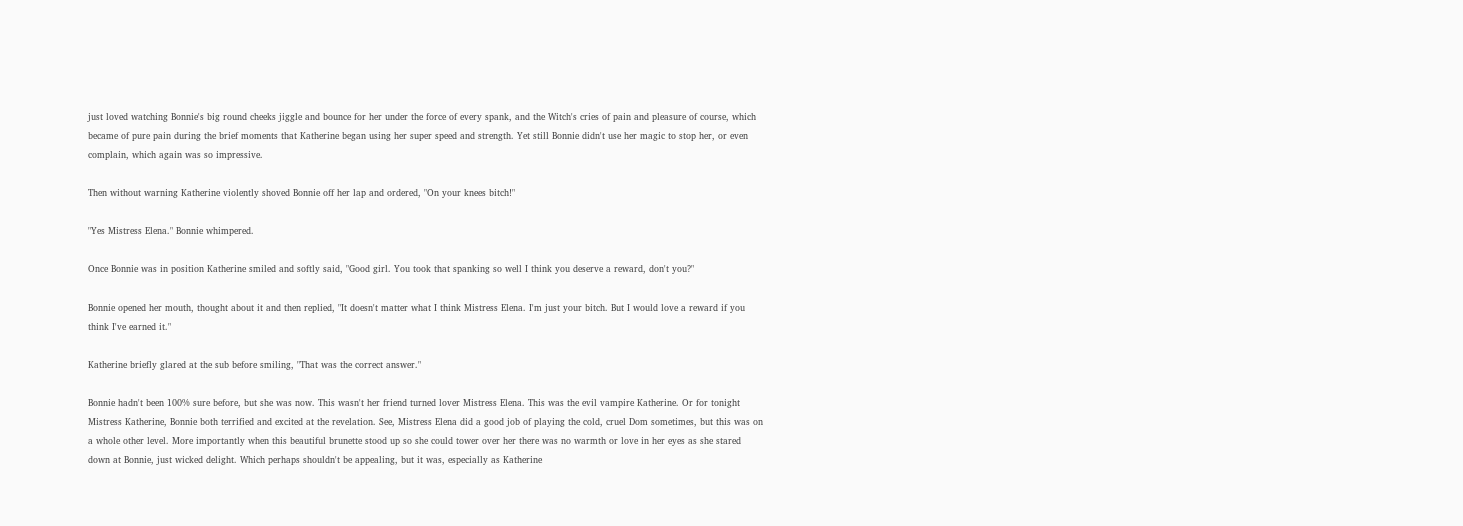just loved watching Bonnie's big round cheeks jiggle and bounce for her under the force of every spank, and the Witch's cries of pain and pleasure of course, which became of pure pain during the brief moments that Katherine began using her super speed and strength. Yet still Bonnie didn't use her magic to stop her, or even complain, which again was so impressive.

Then without warning Katherine violently shoved Bonnie off her lap and ordered, "On your knees bitch!"

"Yes Mistress Elena." Bonnie whimpered.

Once Bonnie was in position Katherine smiled and softly said, "Good girl. You took that spanking so well I think you deserve a reward, don't you?"

Bonnie opened her mouth, thought about it and then replied, "It doesn't matter what I think Mistress Elena. I'm just your bitch. But I would love a reward if you think I've earned it."

Katherine briefly glared at the sub before smiling, "That was the correct answer."

Bonnie hadn't been 100% sure before, but she was now. This wasn't her friend turned lover Mistress Elena. This was the evil vampire Katherine. Or for tonight Mistress Katherine, Bonnie both terrified and excited at the revelation. See, Mistress Elena did a good job of playing the cold, cruel Dom sometimes, but this was on a whole other level. More importantly when this beautiful brunette stood up so she could tower over her there was no warmth or love in her eyes as she stared down at Bonnie, just wicked delight. Which perhaps shouldn't be appealing, but it was, especially as Katherine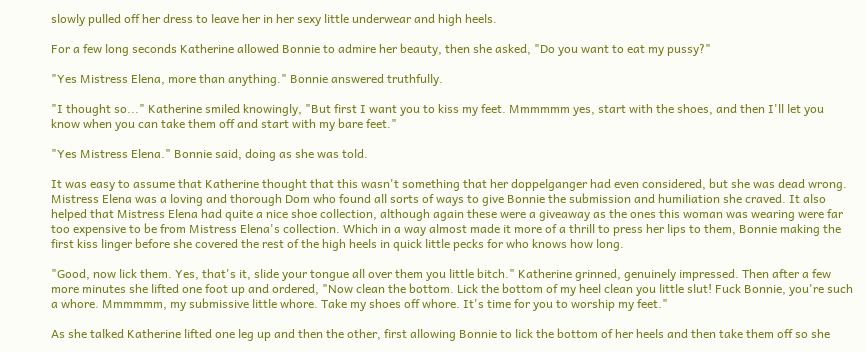slowly pulled off her dress to leave her in her sexy little underwear and high heels.

For a few long seconds Katherine allowed Bonnie to admire her beauty, then she asked, "Do you want to eat my pussy?"

"Yes Mistress Elena, more than anything." Bonnie answered truthfully.

"I thought so..." Katherine smiled knowingly, "But first I want you to kiss my feet. Mmmmmm yes, start with the shoes, and then I'll let you know when you can take them off and start with my bare feet."

"Yes Mistress Elena." Bonnie said, doing as she was told.

It was easy to assume that Katherine thought that this wasn't something that her doppelganger had even considered, but she was dead wrong. Mistress Elena was a loving and thorough Dom who found all sorts of ways to give Bonnie the submission and humiliation she craved. It also helped that Mistress Elena had quite a nice shoe collection, although again these were a giveaway as the ones this woman was wearing were far too expensive to be from Mistress Elena's collection. Which in a way almost made it more of a thrill to press her lips to them, Bonnie making the first kiss linger before she covered the rest of the high heels in quick little pecks for who knows how long.

"Good, now lick them. Yes, that's it, slide your tongue all over them you little bitch." Katherine grinned, genuinely impressed. Then after a few more minutes she lifted one foot up and ordered, "Now clean the bottom. Lick the bottom of my heel clean you little slut! Fuck Bonnie, you're such a whore. Mmmmmm, my submissive little whore. Take my shoes off whore. It's time for you to worship my feet."

As she talked Katherine lifted one leg up and then the other, first allowing Bonnie to lick the bottom of her heels and then take them off so she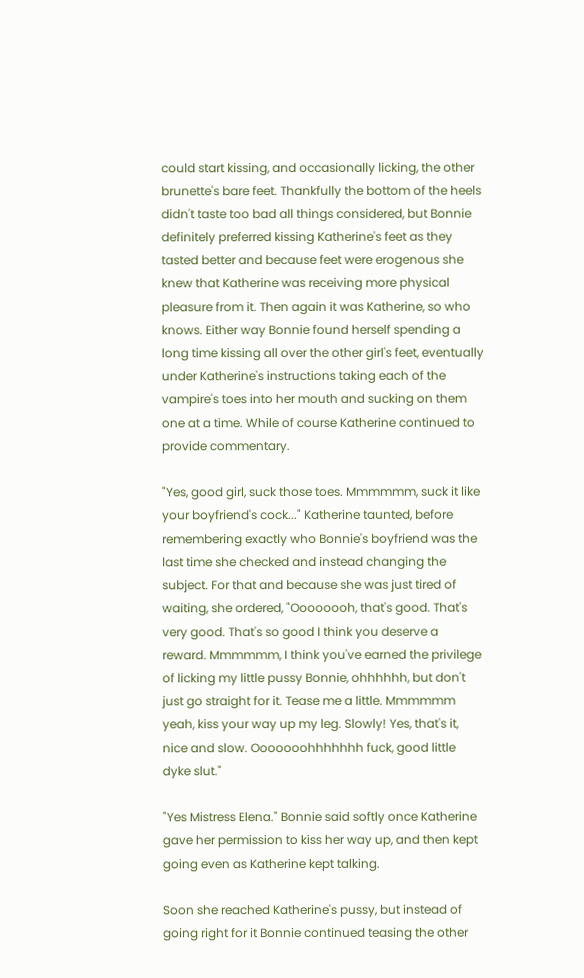could start kissing, and occasionally licking, the other brunette's bare feet. Thankfully the bottom of the heels didn't taste too bad all things considered, but Bonnie definitely preferred kissing Katherine's feet as they tasted better and because feet were erogenous she knew that Katherine was receiving more physical pleasure from it. Then again it was Katherine, so who knows. Either way Bonnie found herself spending a long time kissing all over the other girl's feet, eventually under Katherine's instructions taking each of the vampire's toes into her mouth and sucking on them one at a time. While of course Katherine continued to provide commentary.

"Yes, good girl, suck those toes. Mmmmmm, suck it like your boyfriend's cock..." Katherine taunted, before remembering exactly who Bonnie's boyfriend was the last time she checked and instead changing the subject. For that and because she was just tired of waiting, she ordered, "Oooooooh, that's good. That's very good. That's so good I think you deserve a reward. Mmmmmm, I think you've earned the privilege of licking my little pussy Bonnie, ohhhhhh, but don't just go straight for it. Tease me a little. Mmmmmm yeah, kiss your way up my leg. Slowly! Yes, that's it, nice and slow. Ooooooohhhhhhh fuck, good little dyke slut."

"Yes Mistress Elena." Bonnie said softly once Katherine gave her permission to kiss her way up, and then kept going even as Katherine kept talking.

Soon she reached Katherine's pussy, but instead of going right for it Bonnie continued teasing the other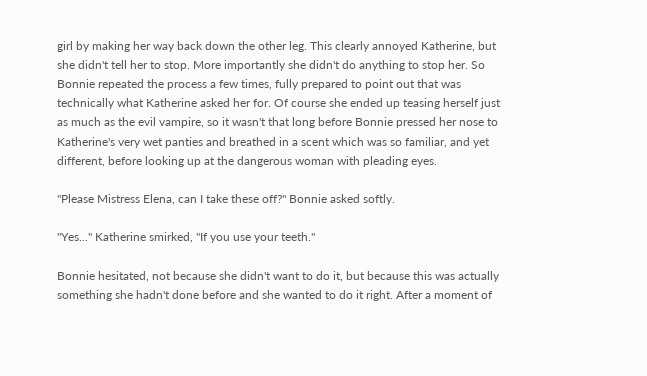girl by making her way back down the other leg. This clearly annoyed Katherine, but she didn't tell her to stop. More importantly she didn't do anything to stop her. So Bonnie repeated the process a few times, fully prepared to point out that was technically what Katherine asked her for. Of course she ended up teasing herself just as much as the evil vampire, so it wasn't that long before Bonnie pressed her nose to Katherine's very wet panties and breathed in a scent which was so familiar, and yet different, before looking up at the dangerous woman with pleading eyes.

"Please Mistress Elena, can I take these off?" Bonnie asked softly.

"Yes..." Katherine smirked, "If you use your teeth."

Bonnie hesitated, not because she didn't want to do it, but because this was actually something she hadn't done before and she wanted to do it right. After a moment of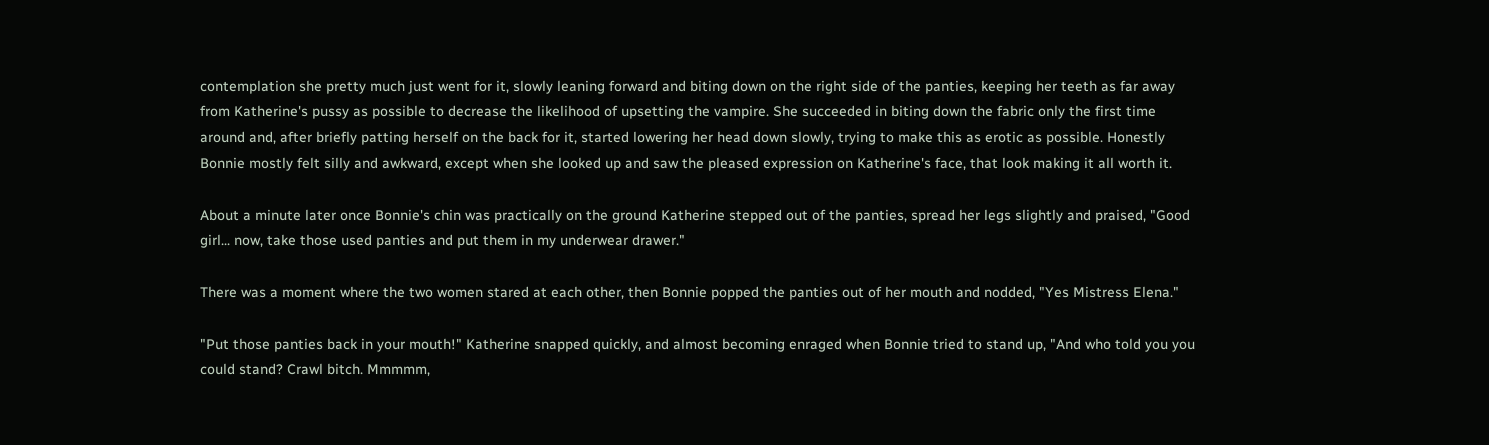contemplation she pretty much just went for it, slowly leaning forward and biting down on the right side of the panties, keeping her teeth as far away from Katherine's pussy as possible to decrease the likelihood of upsetting the vampire. She succeeded in biting down the fabric only the first time around and, after briefly patting herself on the back for it, started lowering her head down slowly, trying to make this as erotic as possible. Honestly Bonnie mostly felt silly and awkward, except when she looked up and saw the pleased expression on Katherine's face, that look making it all worth it.

About a minute later once Bonnie's chin was practically on the ground Katherine stepped out of the panties, spread her legs slightly and praised, "Good girl... now, take those used panties and put them in my underwear drawer."

There was a moment where the two women stared at each other, then Bonnie popped the panties out of her mouth and nodded, "Yes Mistress Elena."

"Put those panties back in your mouth!" Katherine snapped quickly, and almost becoming enraged when Bonnie tried to stand up, "And who told you you could stand? Crawl bitch. Mmmmm,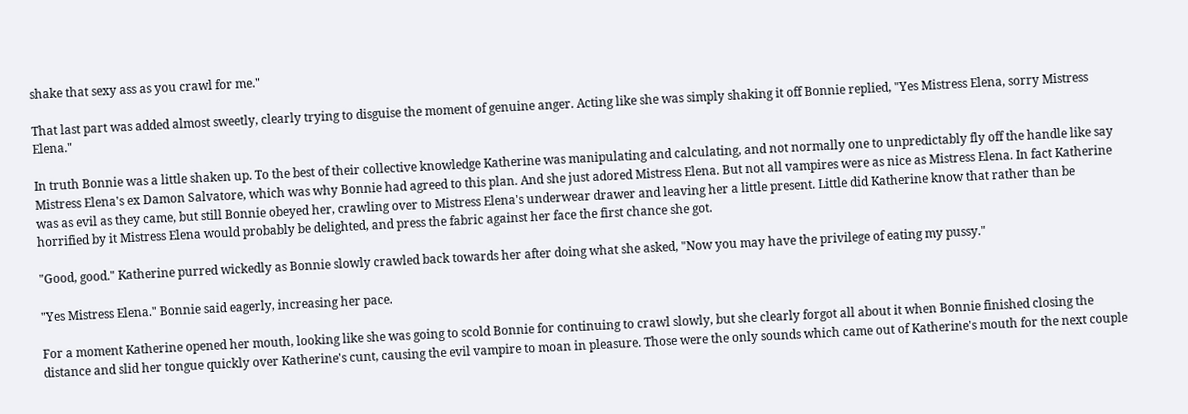shake that sexy ass as you crawl for me."

That last part was added almost sweetly, clearly trying to disguise the moment of genuine anger. Acting like she was simply shaking it off Bonnie replied, "Yes Mistress Elena, sorry Mistress Elena."

In truth Bonnie was a little shaken up. To the best of their collective knowledge Katherine was manipulating and calculating, and not normally one to unpredictably fly off the handle like say Mistress Elena's ex Damon Salvatore, which was why Bonnie had agreed to this plan. And she just adored Mistress Elena. But not all vampires were as nice as Mistress Elena. In fact Katherine was as evil as they came, but still Bonnie obeyed her, crawling over to Mistress Elena's underwear drawer and leaving her a little present. Little did Katherine know that rather than be horrified by it Mistress Elena would probably be delighted, and press the fabric against her face the first chance she got.

"Good, good." Katherine purred wickedly as Bonnie slowly crawled back towards her after doing what she asked, "Now you may have the privilege of eating my pussy."

"Yes Mistress Elena." Bonnie said eagerly, increasing her pace.

For a moment Katherine opened her mouth, looking like she was going to scold Bonnie for continuing to crawl slowly, but she clearly forgot all about it when Bonnie finished closing the distance and slid her tongue quickly over Katherine's cunt, causing the evil vampire to moan in pleasure. Those were the only sounds which came out of Katherine's mouth for the next couple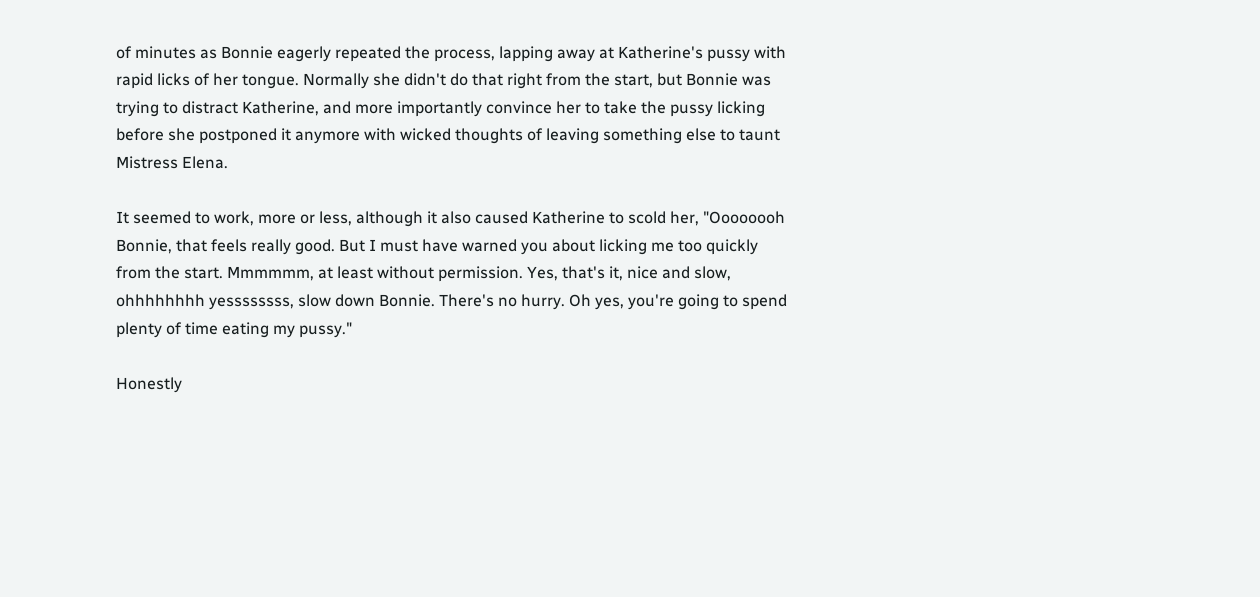of minutes as Bonnie eagerly repeated the process, lapping away at Katherine's pussy with rapid licks of her tongue. Normally she didn't do that right from the start, but Bonnie was trying to distract Katherine, and more importantly convince her to take the pussy licking before she postponed it anymore with wicked thoughts of leaving something else to taunt Mistress Elena.

It seemed to work, more or less, although it also caused Katherine to scold her, "Oooooooh Bonnie, that feels really good. But I must have warned you about licking me too quickly from the start. Mmmmmm, at least without permission. Yes, that's it, nice and slow, ohhhhhhhh yessssssss, slow down Bonnie. There's no hurry. Oh yes, you're going to spend plenty of time eating my pussy."

Honestly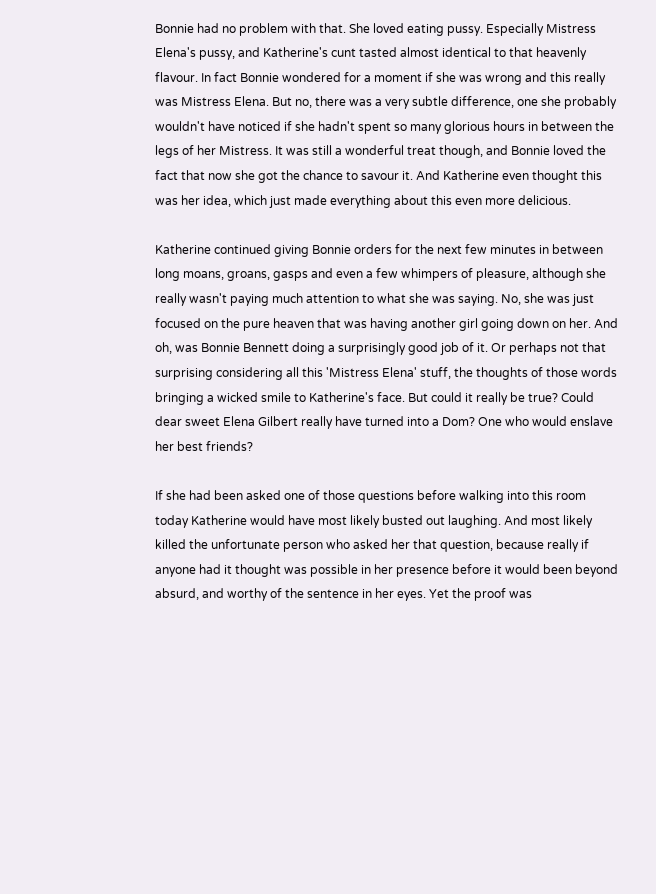Bonnie had no problem with that. She loved eating pussy. Especially Mistress Elena's pussy, and Katherine's cunt tasted almost identical to that heavenly flavour. In fact Bonnie wondered for a moment if she was wrong and this really was Mistress Elena. But no, there was a very subtle difference, one she probably wouldn't have noticed if she hadn't spent so many glorious hours in between the legs of her Mistress. It was still a wonderful treat though, and Bonnie loved the fact that now she got the chance to savour it. And Katherine even thought this was her idea, which just made everything about this even more delicious.

Katherine continued giving Bonnie orders for the next few minutes in between long moans, groans, gasps and even a few whimpers of pleasure, although she really wasn't paying much attention to what she was saying. No, she was just focused on the pure heaven that was having another girl going down on her. And oh, was Bonnie Bennett doing a surprisingly good job of it. Or perhaps not that surprising considering all this 'Mistress Elena' stuff, the thoughts of those words bringing a wicked smile to Katherine's face. But could it really be true? Could dear sweet Elena Gilbert really have turned into a Dom? One who would enslave her best friends?

If she had been asked one of those questions before walking into this room today Katherine would have most likely busted out laughing. And most likely killed the unfortunate person who asked her that question, because really if anyone had it thought was possible in her presence before it would been beyond absurd, and worthy of the sentence in her eyes. Yet the proof was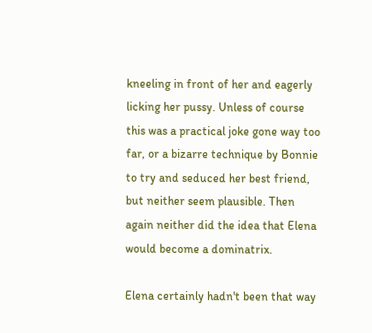kneeling in front of her and eagerly licking her pussy. Unless of course this was a practical joke gone way too far, or a bizarre technique by Bonnie to try and seduced her best friend, but neither seem plausible. Then again neither did the idea that Elena would become a dominatrix.

Elena certainly hadn't been that way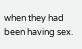when they had been having sex.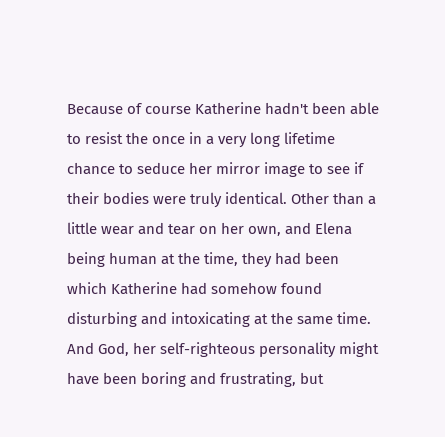Because of course Katherine hadn't been able to resist the once in a very long lifetime chance to seduce her mirror image to see if their bodies were truly identical. Other than a little wear and tear on her own, and Elena being human at the time, they had been which Katherine had somehow found disturbing and intoxicating at the same time. And God, her self-righteous personality might have been boring and frustrating, but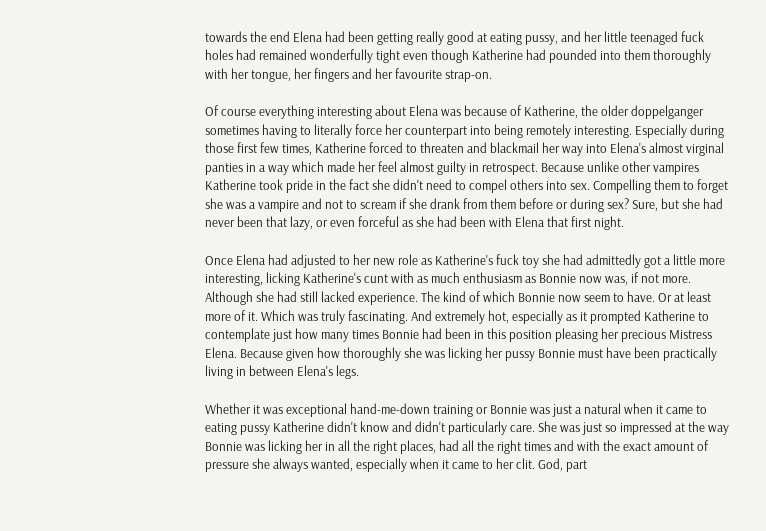towards the end Elena had been getting really good at eating pussy, and her little teenaged fuck holes had remained wonderfully tight even though Katherine had pounded into them thoroughly with her tongue, her fingers and her favourite strap-on.

Of course everything interesting about Elena was because of Katherine, the older doppelganger sometimes having to literally force her counterpart into being remotely interesting. Especially during those first few times, Katherine forced to threaten and blackmail her way into Elena's almost virginal panties in a way which made her feel almost guilty in retrospect. Because unlike other vampires Katherine took pride in the fact she didn't need to compel others into sex. Compelling them to forget she was a vampire and not to scream if she drank from them before or during sex? Sure, but she had never been that lazy, or even forceful as she had been with Elena that first night.

Once Elena had adjusted to her new role as Katherine's fuck toy she had admittedly got a little more interesting, licking Katherine's cunt with as much enthusiasm as Bonnie now was, if not more. Although she had still lacked experience. The kind of which Bonnie now seem to have. Or at least more of it. Which was truly fascinating. And extremely hot, especially as it prompted Katherine to contemplate just how many times Bonnie had been in this position pleasing her precious Mistress Elena. Because given how thoroughly she was licking her pussy Bonnie must have been practically living in between Elena's legs.

Whether it was exceptional hand-me-down training or Bonnie was just a natural when it came to eating pussy Katherine didn't know and didn't particularly care. She was just so impressed at the way Bonnie was licking her in all the right places, had all the right times and with the exact amount of pressure she always wanted, especially when it came to her clit. God, part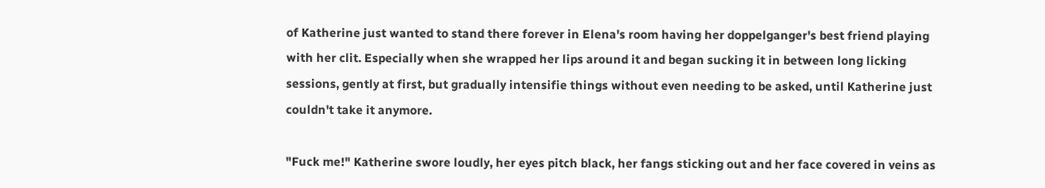of Katherine just wanted to stand there forever in Elena's room having her doppelganger's best friend playing with her clit. Especially when she wrapped her lips around it and began sucking it in between long licking sessions, gently at first, but gradually intensifie things without even needing to be asked, until Katherine just couldn't take it anymore.

"Fuck me!" Katherine swore loudly, her eyes pitch black, her fangs sticking out and her face covered in veins as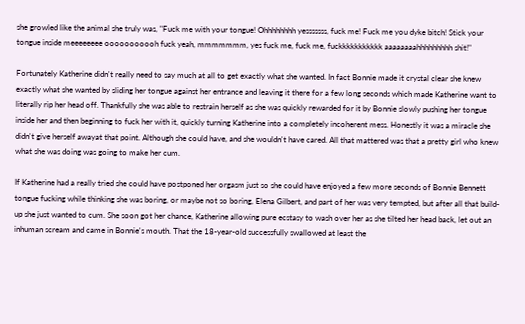she growled like the animal she truly was, "Fuck me with your tongue! Ohhhhhhhh yesssssss, fuck me! Fuck me you dyke bitch! Stick your tongue inside meeeeeeee ooooooooooh fuck yeah, mmmmmmm, yes fuck me, fuck me, fuckkkkkkkkkkk aaaaaaaahhhhhhhhh shit!"

Fortunately Katherine didn't really need to say much at all to get exactly what she wanted. In fact Bonnie made it crystal clear she knew exactly what she wanted by sliding her tongue against her entrance and leaving it there for a few long seconds which made Katherine want to literally rip her head off. Thankfully she was able to restrain herself as she was quickly rewarded for it by Bonnie slowly pushing her tongue inside her and then beginning to fuck her with it, quickly turning Katherine into a completely incoherent mess. Honestly it was a miracle she didn't give herself awayat that point. Although she could have, and she wouldn't have cared. All that mattered was that a pretty girl who knew what she was doing was going to make her cum.

If Katherine had a really tried she could have postponed her orgasm just so she could have enjoyed a few more seconds of Bonnie Bennett tongue fucking while thinking she was boring, or maybe not so boring, Elena Gilbert, and part of her was very tempted, but after all that build-up she just wanted to cum. She soon got her chance, Katherine allowing pure ecstasy to wash over her as she tilted her head back, let out an inhuman scream and came in Bonnie's mouth. That the 18-year-old successfully swallowed at least the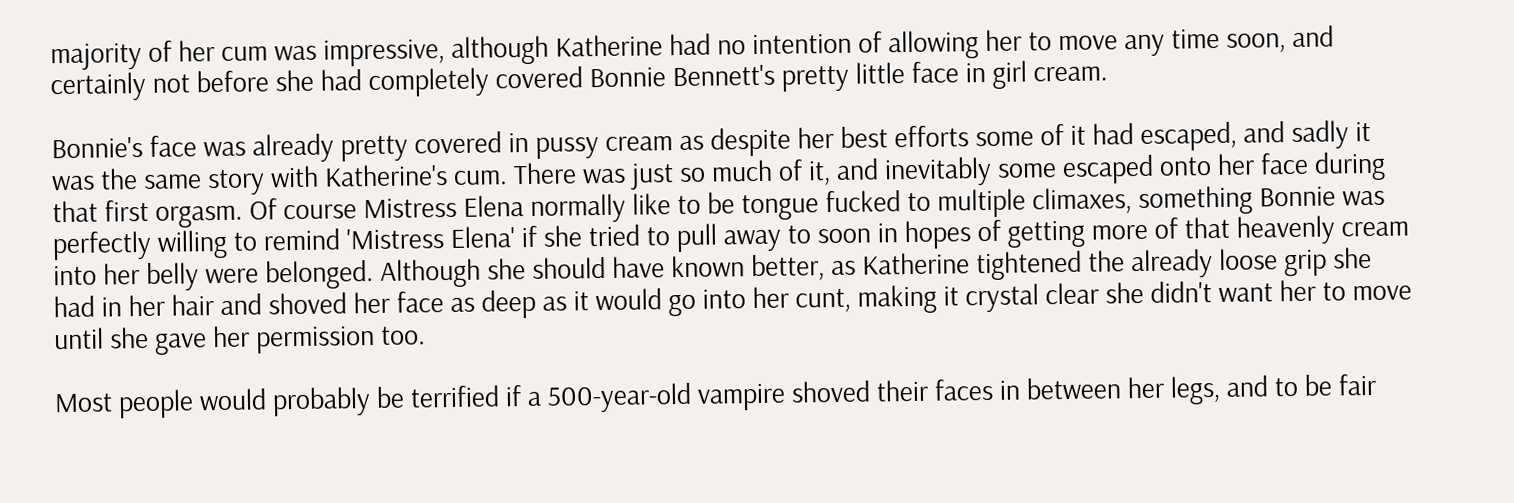majority of her cum was impressive, although Katherine had no intention of allowing her to move any time soon, and certainly not before she had completely covered Bonnie Bennett's pretty little face in girl cream.

Bonnie's face was already pretty covered in pussy cream as despite her best efforts some of it had escaped, and sadly it was the same story with Katherine's cum. There was just so much of it, and inevitably some escaped onto her face during that first orgasm. Of course Mistress Elena normally like to be tongue fucked to multiple climaxes, something Bonnie was perfectly willing to remind 'Mistress Elena' if she tried to pull away to soon in hopes of getting more of that heavenly cream into her belly were belonged. Although she should have known better, as Katherine tightened the already loose grip she had in her hair and shoved her face as deep as it would go into her cunt, making it crystal clear she didn't want her to move until she gave her permission too.

Most people would probably be terrified if a 500-year-old vampire shoved their faces in between her legs, and to be fair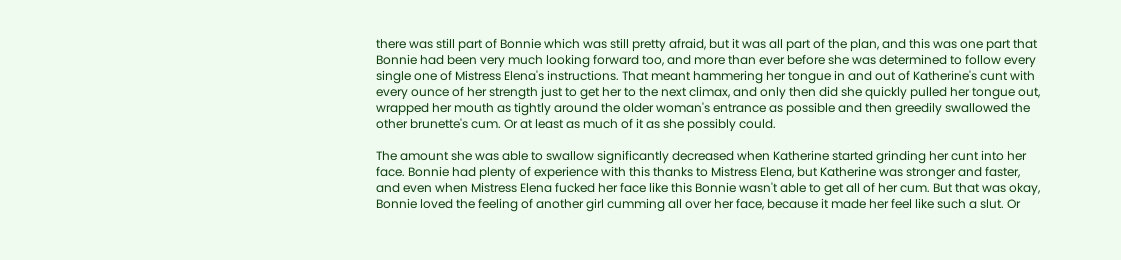there was still part of Bonnie which was still pretty afraid, but it was all part of the plan, and this was one part that Bonnie had been very much looking forward too, and more than ever before she was determined to follow every single one of Mistress Elena's instructions. That meant hammering her tongue in and out of Katherine's cunt with every ounce of her strength just to get her to the next climax, and only then did she quickly pulled her tongue out, wrapped her mouth as tightly around the older woman's entrance as possible and then greedily swallowed the other brunette's cum. Or at least as much of it as she possibly could.

The amount she was able to swallow significantly decreased when Katherine started grinding her cunt into her face. Bonnie had plenty of experience with this thanks to Mistress Elena, but Katherine was stronger and faster, and even when Mistress Elena fucked her face like this Bonnie wasn't able to get all of her cum. But that was okay, Bonnie loved the feeling of another girl cumming all over her face, because it made her feel like such a slut. Or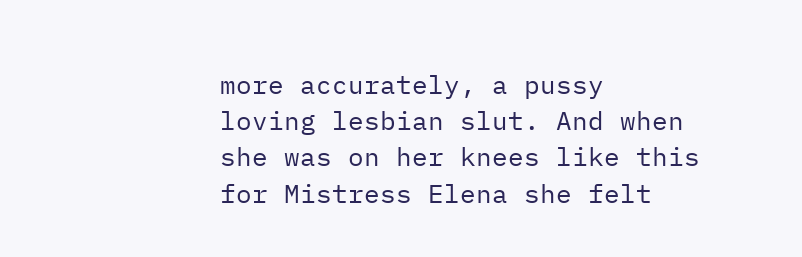more accurately, a pussy loving lesbian slut. And when she was on her knees like this for Mistress Elena she felt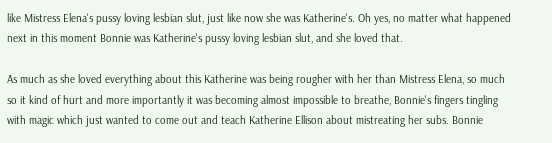like Mistress Elena's pussy loving lesbian slut, just like now she was Katherine's. Oh yes, no matter what happened next in this moment Bonnie was Katherine's pussy loving lesbian slut, and she loved that.

As much as she loved everything about this Katherine was being rougher with her than Mistress Elena, so much so it kind of hurt and more importantly it was becoming almost impossible to breathe, Bonnie's fingers tingling with magic which just wanted to come out and teach Katherine Ellison about mistreating her subs. Bonnie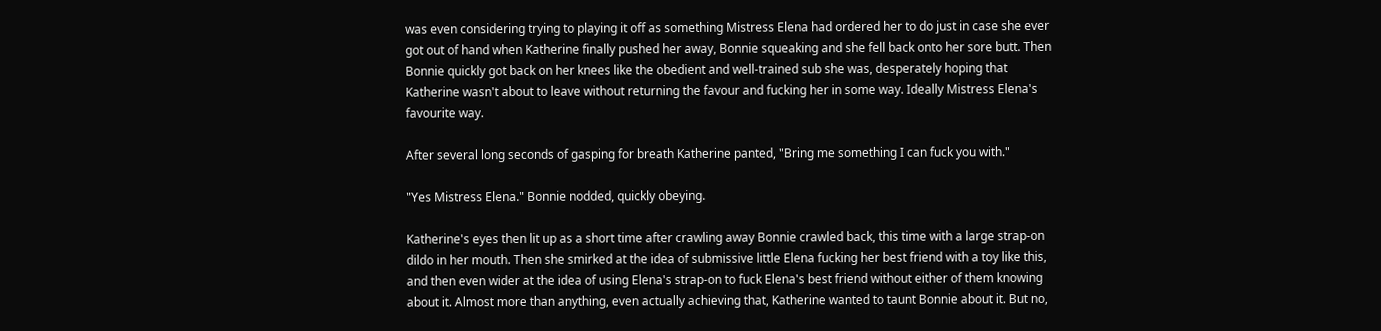was even considering trying to playing it off as something Mistress Elena had ordered her to do just in case she ever got out of hand when Katherine finally pushed her away, Bonnie squeaking and she fell back onto her sore butt. Then Bonnie quickly got back on her knees like the obedient and well-trained sub she was, desperately hoping that Katherine wasn't about to leave without returning the favour and fucking her in some way. Ideally Mistress Elena's favourite way.

After several long seconds of gasping for breath Katherine panted, "Bring me something I can fuck you with."

"Yes Mistress Elena." Bonnie nodded, quickly obeying.

Katherine's eyes then lit up as a short time after crawling away Bonnie crawled back, this time with a large strap-on dildo in her mouth. Then she smirked at the idea of submissive little Elena fucking her best friend with a toy like this, and then even wider at the idea of using Elena's strap-on to fuck Elena's best friend without either of them knowing about it. Almost more than anything, even actually achieving that, Katherine wanted to taunt Bonnie about it. But no,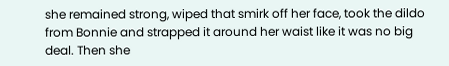she remained strong, wiped that smirk off her face, took the dildo from Bonnie and strapped it around her waist like it was no big deal. Then she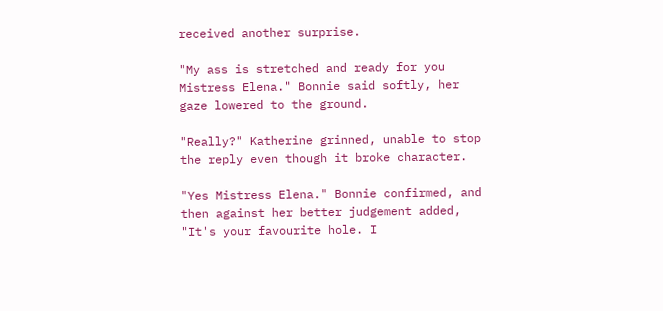received another surprise.

"My ass is stretched and ready for you Mistress Elena." Bonnie said softly, her gaze lowered to the ground.

"Really?" Katherine grinned, unable to stop the reply even though it broke character.

"Yes Mistress Elena." Bonnie confirmed, and then against her better judgement added, "It's your favourite hole. I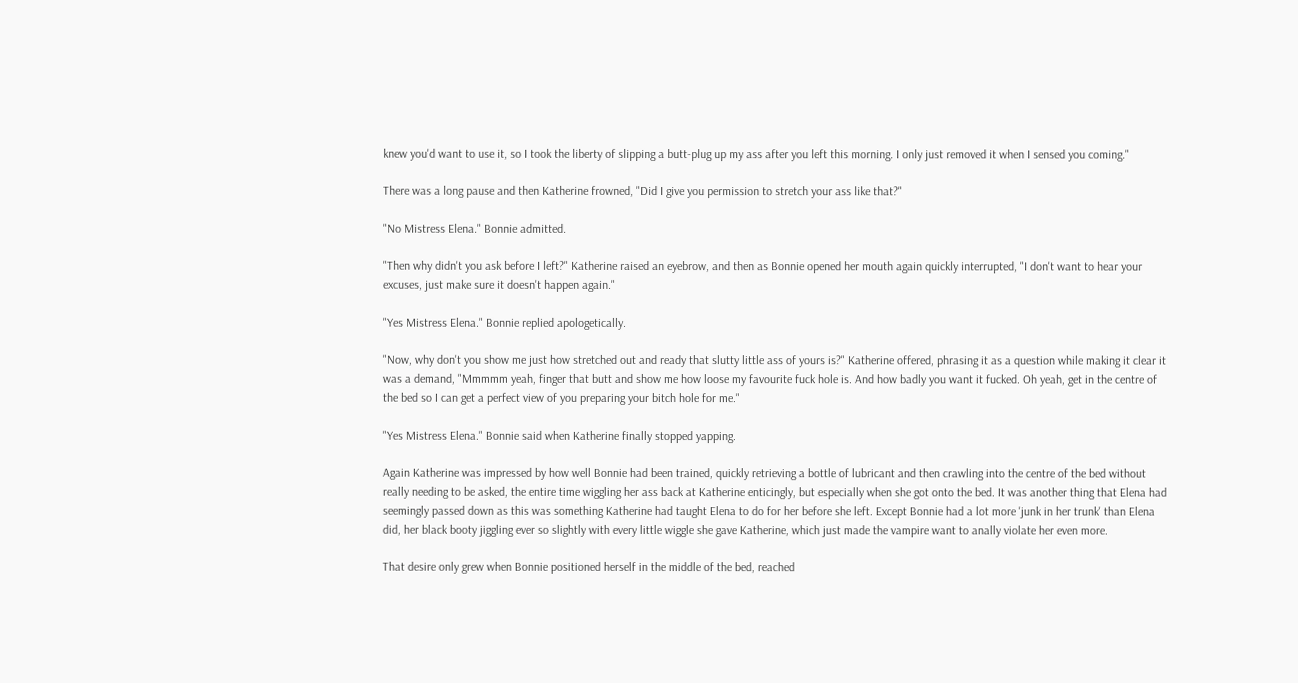knew you'd want to use it, so I took the liberty of slipping a butt-plug up my ass after you left this morning. I only just removed it when I sensed you coming."

There was a long pause and then Katherine frowned, "Did I give you permission to stretch your ass like that?"

"No Mistress Elena." Bonnie admitted.

"Then why didn't you ask before I left?" Katherine raised an eyebrow, and then as Bonnie opened her mouth again quickly interrupted, "I don't want to hear your excuses, just make sure it doesn't happen again."

"Yes Mistress Elena." Bonnie replied apologetically.

"Now, why don't you show me just how stretched out and ready that slutty little ass of yours is?" Katherine offered, phrasing it as a question while making it clear it was a demand, "Mmmmm yeah, finger that butt and show me how loose my favourite fuck hole is. And how badly you want it fucked. Oh yeah, get in the centre of the bed so I can get a perfect view of you preparing your bitch hole for me."

"Yes Mistress Elena." Bonnie said when Katherine finally stopped yapping.

Again Katherine was impressed by how well Bonnie had been trained, quickly retrieving a bottle of lubricant and then crawling into the centre of the bed without really needing to be asked, the entire time wiggling her ass back at Katherine enticingly, but especially when she got onto the bed. It was another thing that Elena had seemingly passed down as this was something Katherine had taught Elena to do for her before she left. Except Bonnie had a lot more 'junk in her trunk' than Elena did, her black booty jiggling ever so slightly with every little wiggle she gave Katherine, which just made the vampire want to anally violate her even more.

That desire only grew when Bonnie positioned herself in the middle of the bed, reached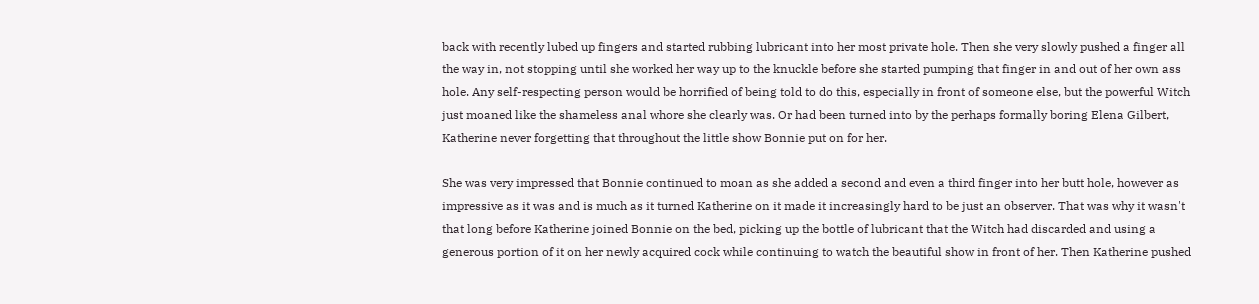back with recently lubed up fingers and started rubbing lubricant into her most private hole. Then she very slowly pushed a finger all the way in, not stopping until she worked her way up to the knuckle before she started pumping that finger in and out of her own ass hole. Any self-respecting person would be horrified of being told to do this, especially in front of someone else, but the powerful Witch just moaned like the shameless anal whore she clearly was. Or had been turned into by the perhaps formally boring Elena Gilbert, Katherine never forgetting that throughout the little show Bonnie put on for her.

She was very impressed that Bonnie continued to moan as she added a second and even a third finger into her butt hole, however as impressive as it was and is much as it turned Katherine on it made it increasingly hard to be just an observer. That was why it wasn't that long before Katherine joined Bonnie on the bed, picking up the bottle of lubricant that the Witch had discarded and using a generous portion of it on her newly acquired cock while continuing to watch the beautiful show in front of her. Then Katherine pushed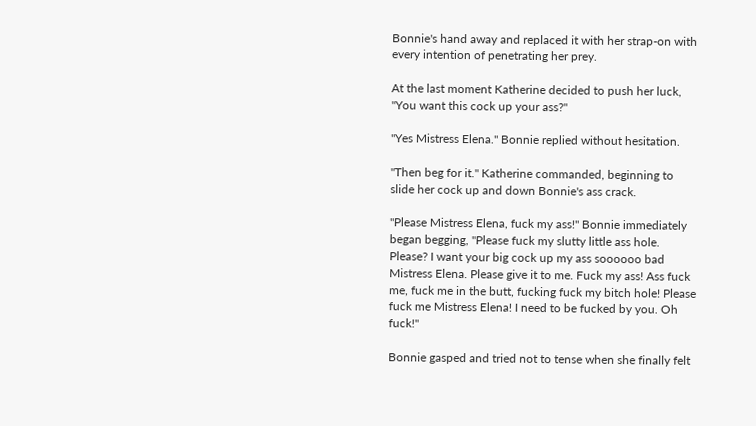Bonnie's hand away and replaced it with her strap-on with every intention of penetrating her prey.

At the last moment Katherine decided to push her luck, "You want this cock up your ass?"

"Yes Mistress Elena." Bonnie replied without hesitation.

"Then beg for it." Katherine commanded, beginning to slide her cock up and down Bonnie's ass crack.

"Please Mistress Elena, fuck my ass!" Bonnie immediately began begging, "Please fuck my slutty little ass hole. Please? I want your big cock up my ass soooooo bad Mistress Elena. Please give it to me. Fuck my ass! Ass fuck me, fuck me in the butt, fucking fuck my bitch hole! Please fuck me Mistress Elena! I need to be fucked by you. Oh fuck!"

Bonnie gasped and tried not to tense when she finally felt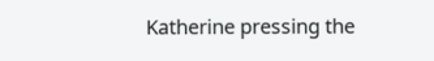Katherine pressing the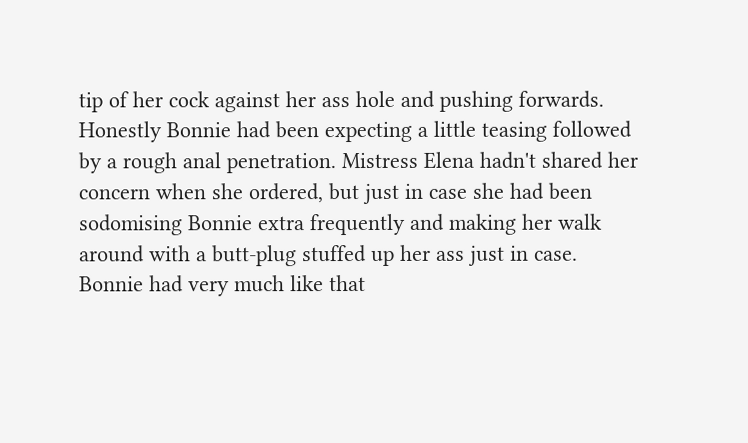tip of her cock against her ass hole and pushing forwards. Honestly Bonnie had been expecting a little teasing followed by a rough anal penetration. Mistress Elena hadn't shared her concern when she ordered, but just in case she had been sodomising Bonnie extra frequently and making her walk around with a butt-plug stuffed up her ass just in case. Bonnie had very much like that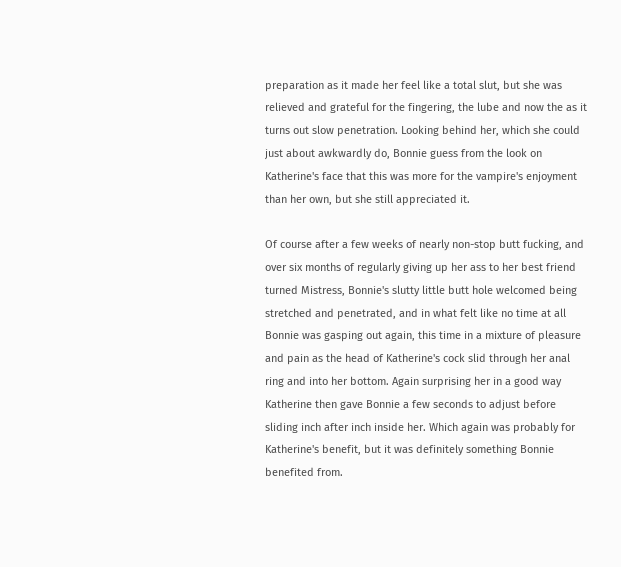preparation as it made her feel like a total slut, but she was relieved and grateful for the fingering, the lube and now the as it turns out slow penetration. Looking behind her, which she could just about awkwardly do, Bonnie guess from the look on Katherine's face that this was more for the vampire's enjoyment than her own, but she still appreciated it.

Of course after a few weeks of nearly non-stop butt fucking, and over six months of regularly giving up her ass to her best friend turned Mistress, Bonnie's slutty little butt hole welcomed being stretched and penetrated, and in what felt like no time at all Bonnie was gasping out again, this time in a mixture of pleasure and pain as the head of Katherine's cock slid through her anal ring and into her bottom. Again surprising her in a good way Katherine then gave Bonnie a few seconds to adjust before sliding inch after inch inside her. Which again was probably for Katherine's benefit, but it was definitely something Bonnie benefited from.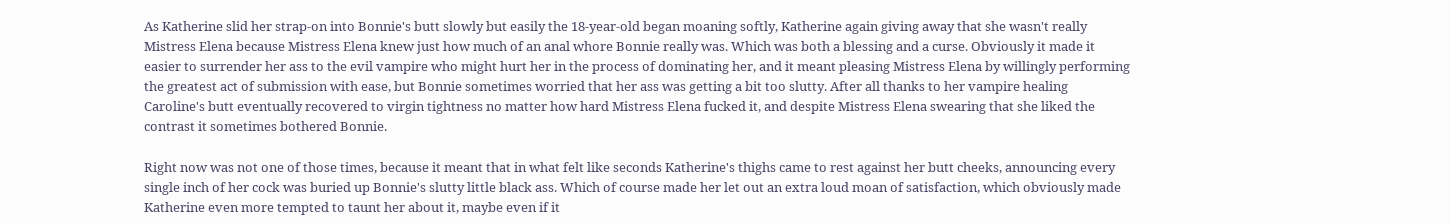As Katherine slid her strap-on into Bonnie's butt slowly but easily the 18-year-old began moaning softly, Katherine again giving away that she wasn't really Mistress Elena because Mistress Elena knew just how much of an anal whore Bonnie really was. Which was both a blessing and a curse. Obviously it made it easier to surrender her ass to the evil vampire who might hurt her in the process of dominating her, and it meant pleasing Mistress Elena by willingly performing the greatest act of submission with ease, but Bonnie sometimes worried that her ass was getting a bit too slutty. After all thanks to her vampire healing Caroline's butt eventually recovered to virgin tightness no matter how hard Mistress Elena fucked it, and despite Mistress Elena swearing that she liked the contrast it sometimes bothered Bonnie.

Right now was not one of those times, because it meant that in what felt like seconds Katherine's thighs came to rest against her butt cheeks, announcing every single inch of her cock was buried up Bonnie's slutty little black ass. Which of course made her let out an extra loud moan of satisfaction, which obviously made Katherine even more tempted to taunt her about it, maybe even if it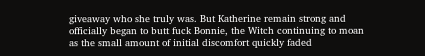giveaway who she truly was. But Katherine remain strong and officially began to butt fuck Bonnie, the Witch continuing to moan as the small amount of initial discomfort quickly faded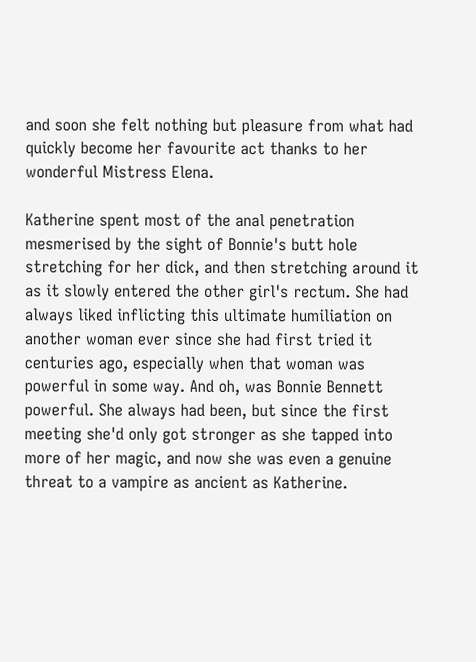and soon she felt nothing but pleasure from what had quickly become her favourite act thanks to her wonderful Mistress Elena.

Katherine spent most of the anal penetration mesmerised by the sight of Bonnie's butt hole stretching for her dick, and then stretching around it as it slowly entered the other girl's rectum. She had always liked inflicting this ultimate humiliation on another woman ever since she had first tried it centuries ago, especially when that woman was powerful in some way. And oh, was Bonnie Bennett powerful. She always had been, but since the first meeting she'd only got stronger as she tapped into more of her magic, and now she was even a genuine threat to a vampire as ancient as Katherine.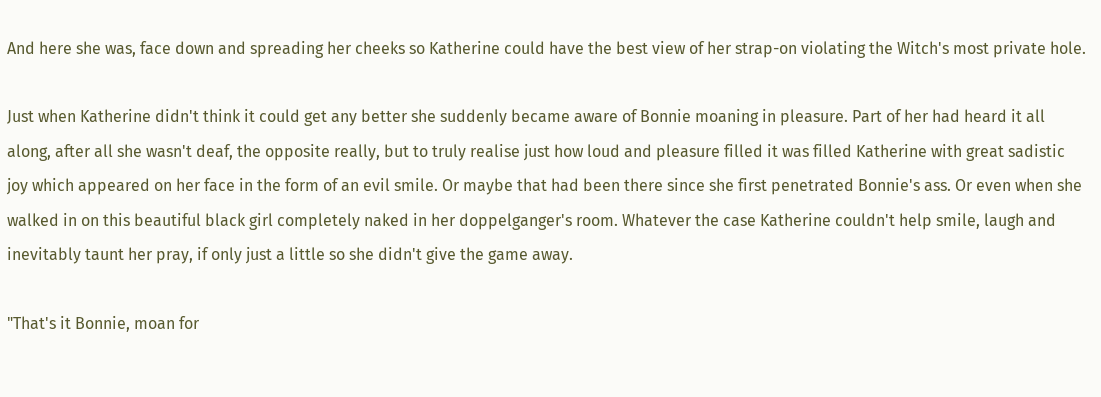And here she was, face down and spreading her cheeks so Katherine could have the best view of her strap-on violating the Witch's most private hole.

Just when Katherine didn't think it could get any better she suddenly became aware of Bonnie moaning in pleasure. Part of her had heard it all along, after all she wasn't deaf, the opposite really, but to truly realise just how loud and pleasure filled it was filled Katherine with great sadistic joy which appeared on her face in the form of an evil smile. Or maybe that had been there since she first penetrated Bonnie's ass. Or even when she walked in on this beautiful black girl completely naked in her doppelganger's room. Whatever the case Katherine couldn't help smile, laugh and inevitably taunt her pray, if only just a little so she didn't give the game away.

"That's it Bonnie, moan for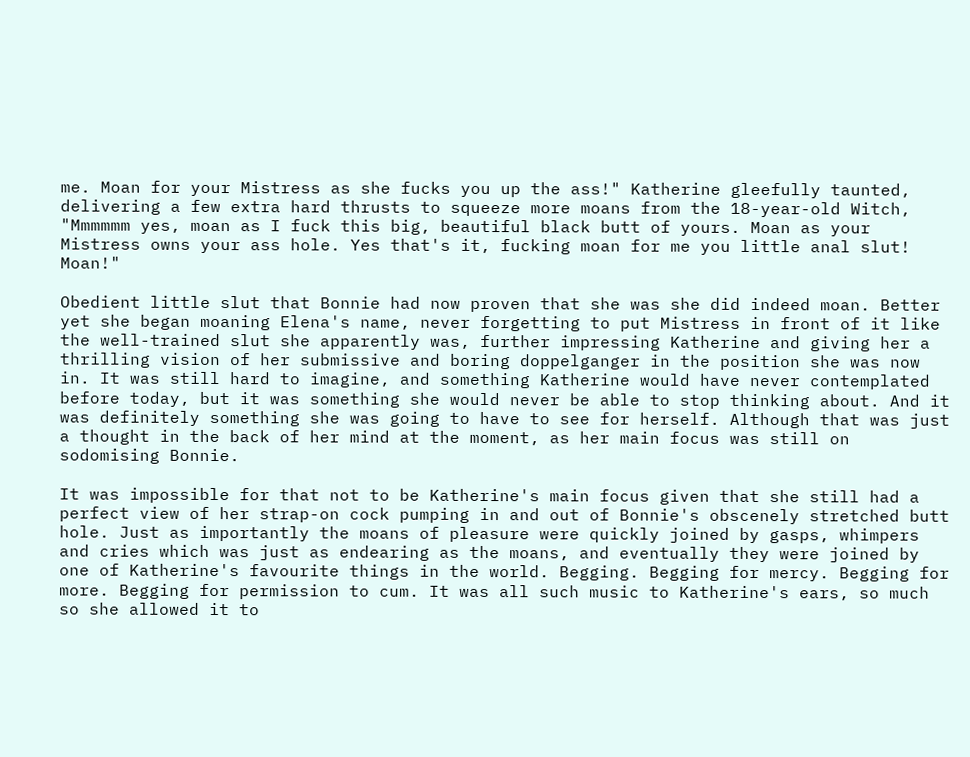me. Moan for your Mistress as she fucks you up the ass!" Katherine gleefully taunted, delivering a few extra hard thrusts to squeeze more moans from the 18-year-old Witch, "Mmmmmm yes, moan as I fuck this big, beautiful black butt of yours. Moan as your Mistress owns your ass hole. Yes that's it, fucking moan for me you little anal slut! Moan!"

Obedient little slut that Bonnie had now proven that she was she did indeed moan. Better yet she began moaning Elena's name, never forgetting to put Mistress in front of it like the well-trained slut she apparently was, further impressing Katherine and giving her a thrilling vision of her submissive and boring doppelganger in the position she was now in. It was still hard to imagine, and something Katherine would have never contemplated before today, but it was something she would never be able to stop thinking about. And it was definitely something she was going to have to see for herself. Although that was just a thought in the back of her mind at the moment, as her main focus was still on sodomising Bonnie.

It was impossible for that not to be Katherine's main focus given that she still had a perfect view of her strap-on cock pumping in and out of Bonnie's obscenely stretched butt hole. Just as importantly the moans of pleasure were quickly joined by gasps, whimpers and cries which was just as endearing as the moans, and eventually they were joined by one of Katherine's favourite things in the world. Begging. Begging for mercy. Begging for more. Begging for permission to cum. It was all such music to Katherine's ears, so much so she allowed it to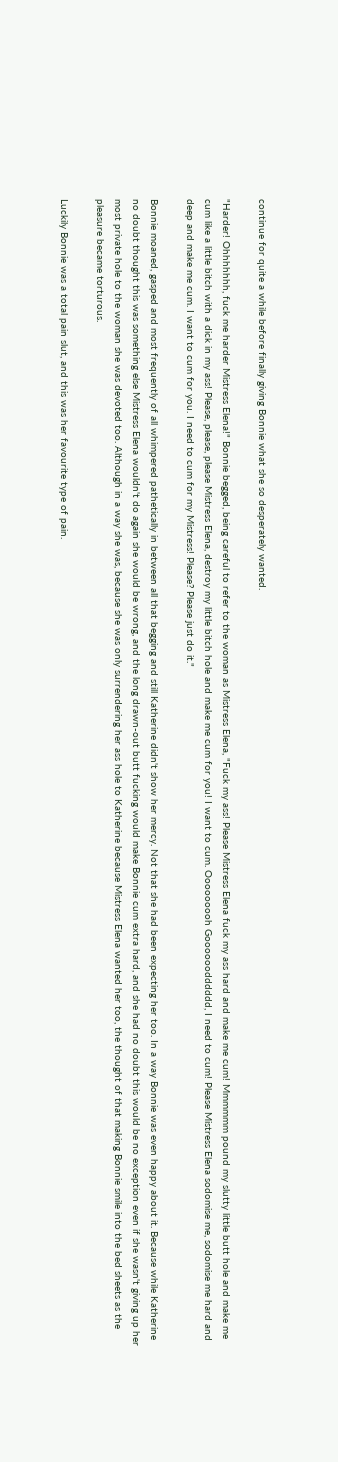continue for quite a while before finally giving Bonnie what she so desperately wanted.

"Harder! Ohhhhhhh, fuck me harder Mistress Elena!" Bonnie begged, being careful to refer to the woman as Mistress Elena, "Fuck my ass! Please Mistress Elena fuck my ass hard and make me cum! Mmmmmm pound my slutty little butt hole and make me cum like a little bitch with a dick in my ass! Please, please, please Mistress Elena, destroy my little bitch hole and make me cum for you! I want to cum. Ooooooooh Goooooodddddd, I need to cum! Please Mistress Elena sodomise me, sodomise me hard and deep and make me cum. I want to cum for you. I need to cum for my Mistress! Please? Please just do it."

Bonnie moaned, gasped and most frequently of all whimpered pathetically in between all that begging and still Katherine didn't show her mercy. Not that she had been expecting her too. In a way Bonnie was even happy about it. Because while Katherine no doubt thought this was something else Mistress Elena wouldn't do again she would be wrong, and the long drawn-out butt fucking would make Bonnie cum extra hard, and she had no doubt this would be no exception even if she wasn't giving up her most private hole to the woman she was devoted too. Although in a way she was, because she was only surrendering her ass hole to Katherine because Mistress Elena wanted her too, the thought of that making Bonnie smile into the bed sheets as the pleasure became torturous.

Luckily Bonnie was a total pain slut, and this was her favourite type of pain.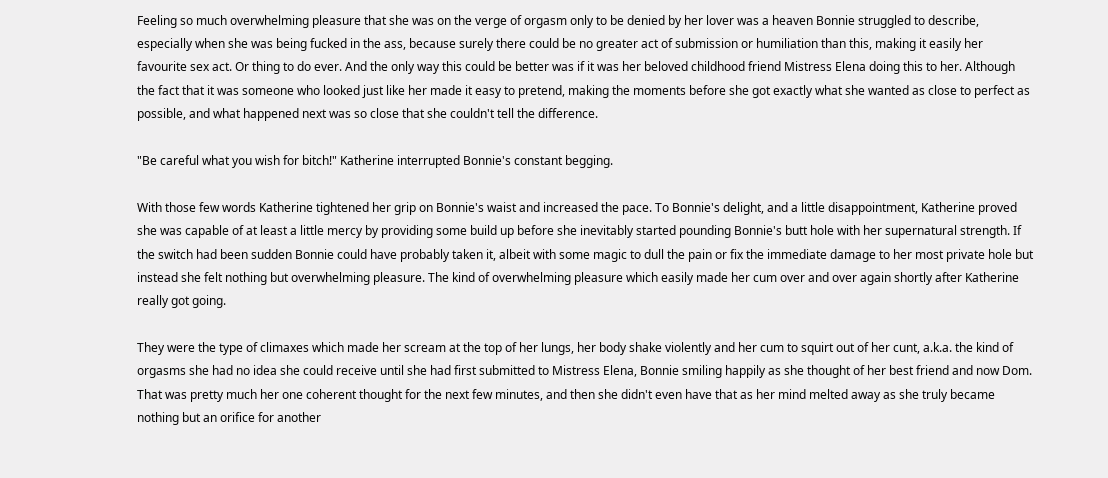Feeling so much overwhelming pleasure that she was on the verge of orgasm only to be denied by her lover was a heaven Bonnie struggled to describe, especially when she was being fucked in the ass, because surely there could be no greater act of submission or humiliation than this, making it easily her favourite sex act. Or thing to do ever. And the only way this could be better was if it was her beloved childhood friend Mistress Elena doing this to her. Although the fact that it was someone who looked just like her made it easy to pretend, making the moments before she got exactly what she wanted as close to perfect as possible, and what happened next was so close that she couldn't tell the difference.

"Be careful what you wish for bitch!" Katherine interrupted Bonnie's constant begging.

With those few words Katherine tightened her grip on Bonnie's waist and increased the pace. To Bonnie's delight, and a little disappointment, Katherine proved she was capable of at least a little mercy by providing some build up before she inevitably started pounding Bonnie's butt hole with her supernatural strength. If the switch had been sudden Bonnie could have probably taken it, albeit with some magic to dull the pain or fix the immediate damage to her most private hole but instead she felt nothing but overwhelming pleasure. The kind of overwhelming pleasure which easily made her cum over and over again shortly after Katherine really got going.

They were the type of climaxes which made her scream at the top of her lungs, her body shake violently and her cum to squirt out of her cunt, a.k.a. the kind of orgasms she had no idea she could receive until she had first submitted to Mistress Elena, Bonnie smiling happily as she thought of her best friend and now Dom. That was pretty much her one coherent thought for the next few minutes, and then she didn't even have that as her mind melted away as she truly became nothing but an orifice for another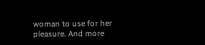woman to use for her pleasure. And more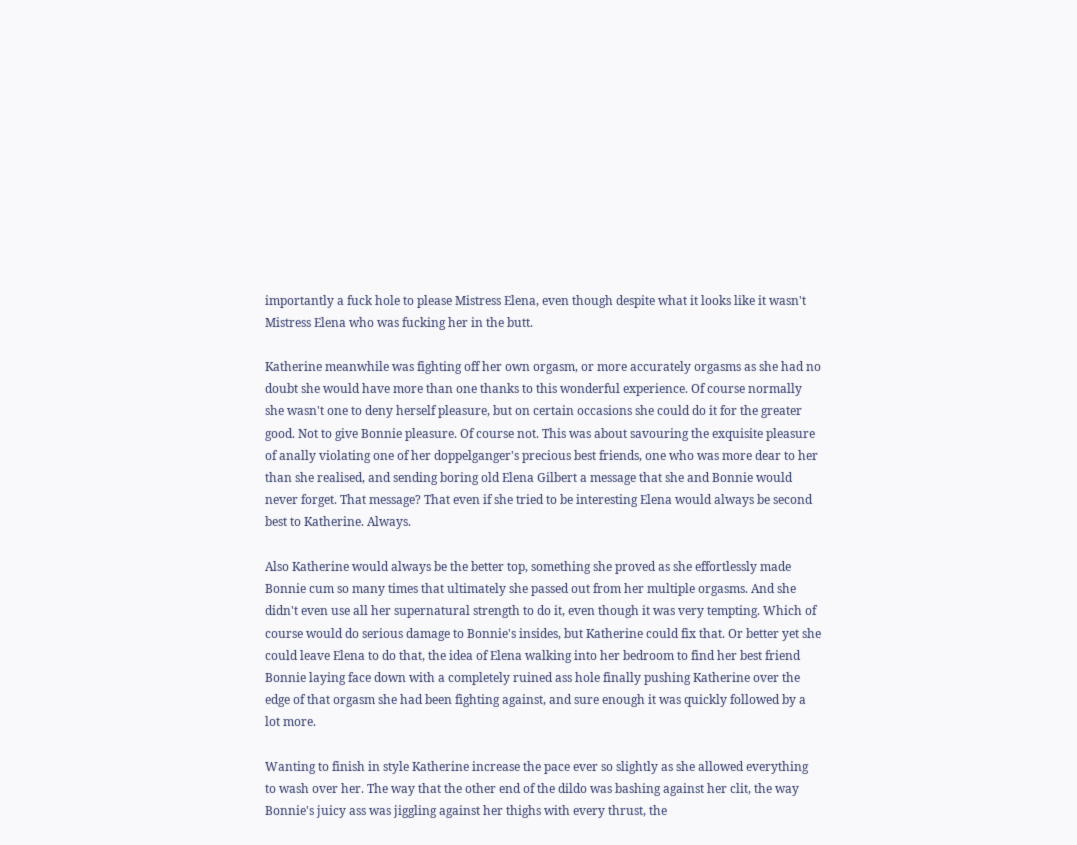importantly a fuck hole to please Mistress Elena, even though despite what it looks like it wasn't Mistress Elena who was fucking her in the butt.

Katherine meanwhile was fighting off her own orgasm, or more accurately orgasms as she had no doubt she would have more than one thanks to this wonderful experience. Of course normally she wasn't one to deny herself pleasure, but on certain occasions she could do it for the greater good. Not to give Bonnie pleasure. Of course not. This was about savouring the exquisite pleasure of anally violating one of her doppelganger's precious best friends, one who was more dear to her than she realised, and sending boring old Elena Gilbert a message that she and Bonnie would never forget. That message? That even if she tried to be interesting Elena would always be second best to Katherine. Always.

Also Katherine would always be the better top, something she proved as she effortlessly made Bonnie cum so many times that ultimately she passed out from her multiple orgasms. And she didn't even use all her supernatural strength to do it, even though it was very tempting. Which of course would do serious damage to Bonnie's insides, but Katherine could fix that. Or better yet she could leave Elena to do that, the idea of Elena walking into her bedroom to find her best friend Bonnie laying face down with a completely ruined ass hole finally pushing Katherine over the edge of that orgasm she had been fighting against, and sure enough it was quickly followed by a lot more.

Wanting to finish in style Katherine increase the pace ever so slightly as she allowed everything to wash over her. The way that the other end of the dildo was bashing against her clit, the way Bonnie's juicy ass was jiggling against her thighs with every thrust, the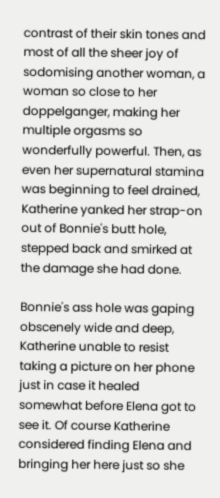contrast of their skin tones and most of all the sheer joy of sodomising another woman, a woman so close to her doppelganger, making her multiple orgasms so wonderfully powerful. Then, as even her supernatural stamina was beginning to feel drained, Katherine yanked her strap-on out of Bonnie's butt hole, stepped back and smirked at the damage she had done.

Bonnie's ass hole was gaping obscenely wide and deep, Katherine unable to resist taking a picture on her phone just in case it healed somewhat before Elena got to see it. Of course Katherine considered finding Elena and bringing her here just so she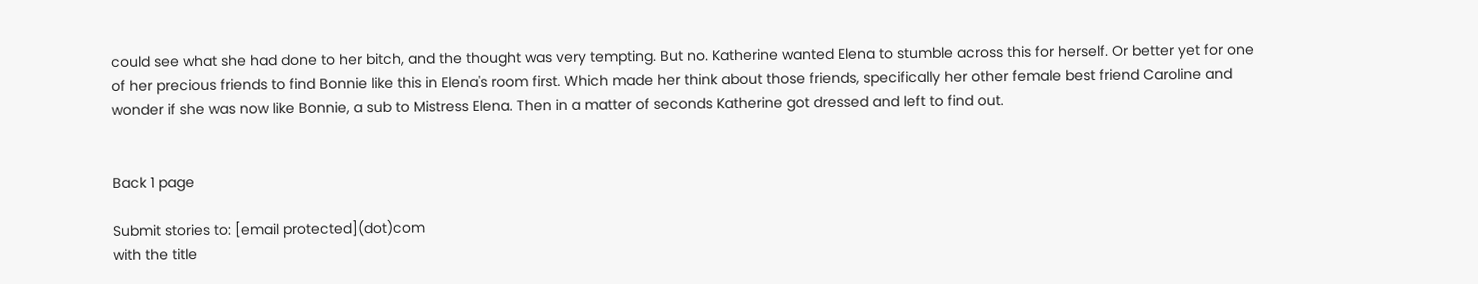could see what she had done to her bitch, and the thought was very tempting. But no. Katherine wanted Elena to stumble across this for herself. Or better yet for one of her precious friends to find Bonnie like this in Elena's room first. Which made her think about those friends, specifically her other female best friend Caroline and wonder if she was now like Bonnie, a sub to Mistress Elena. Then in a matter of seconds Katherine got dressed and left to find out.


Back 1 page

Submit stories to: [email protected](dot)com
with the title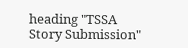heading "TSSA Story Submission"